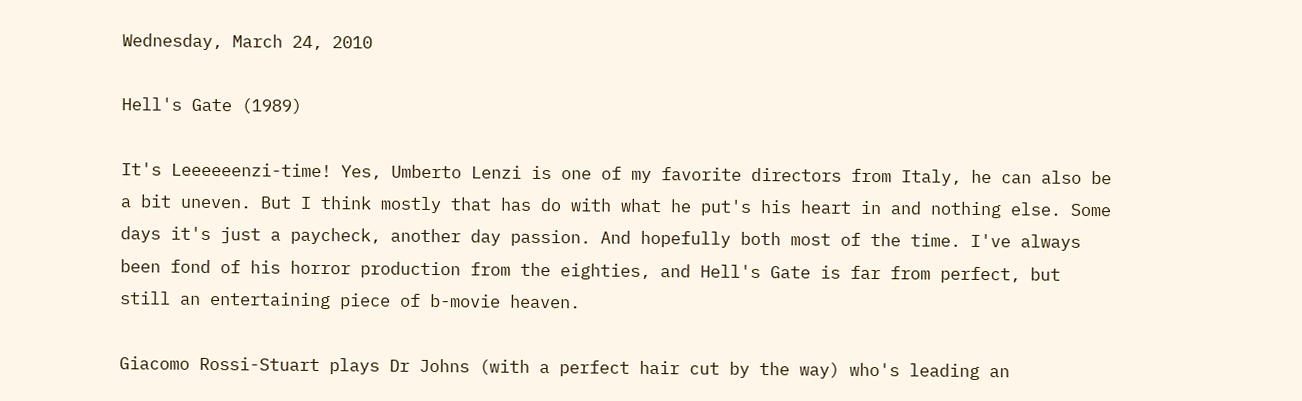Wednesday, March 24, 2010

Hell's Gate (1989)

It's Leeeeeenzi-time! Yes, Umberto Lenzi is one of my favorite directors from Italy, he can also be a bit uneven. But I think mostly that has do with what he put's his heart in and nothing else. Some days it's just a paycheck, another day passion. And hopefully both most of the time. I've always been fond of his horror production from the eighties, and Hell's Gate is far from perfect, but still an entertaining piece of b-movie heaven.

Giacomo Rossi-Stuart plays Dr Johns (with a perfect hair cut by the way) who's leading an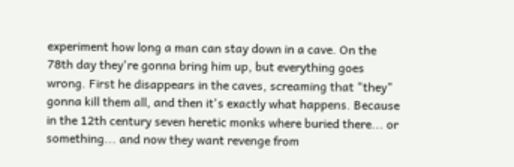experiment how long a man can stay down in a cave. On the 78th day they're gonna bring him up, but everything goes wrong. First he disappears in the caves, screaming that "they" gonna kill them all, and then it's exactly what happens. Because in the 12th century seven heretic monks where buried there... or something... and now they want revenge from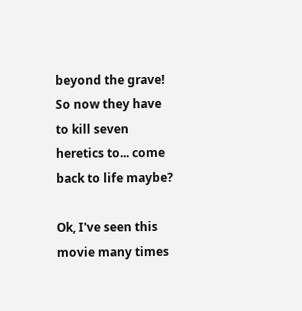beyond the grave! So now they have to kill seven heretics to... come back to life maybe?

Ok, I've seen this movie many times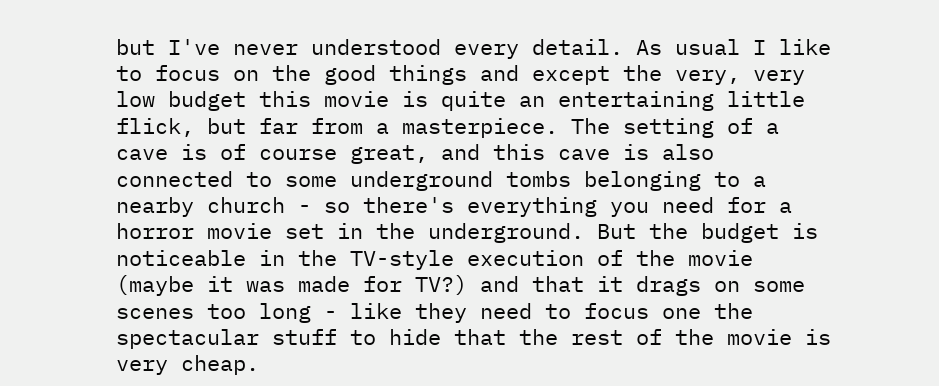but I've never understood every detail. As usual I like to focus on the good things and except the very, very low budget this movie is quite an entertaining little flick, but far from a masterpiece. The setting of a cave is of course great, and this cave is also connected to some underground tombs belonging to a nearby church - so there's everything you need for a horror movie set in the underground. But the budget is noticeable in the TV-style execution of the movie (maybe it was made for TV?) and that it drags on some scenes too long - like they need to focus one the spectacular stuff to hide that the rest of the movie is very cheap.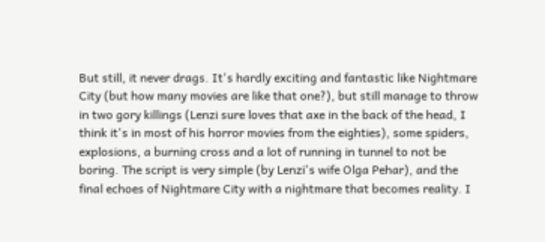But still, it never drags. It's hardly exciting and fantastic like Nightmare City (but how many movies are like that one?), but still manage to throw in two gory killings (Lenzi sure loves that axe in the back of the head, I think it's in most of his horror movies from the eighties), some spiders, explosions, a burning cross and a lot of running in tunnel to not be boring. The script is very simple (by Lenzi's wife Olga Pehar), and the final echoes of Nightmare City with a nightmare that becomes reality. I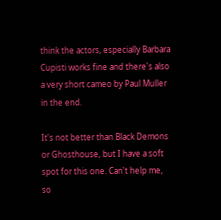think the actors, especially Barbara Cupisti works fine and there's also a very short cameo by Paul Muller in the end.

It's not better than Black Demons or Ghosthouse, but I have a soft spot for this one. Can't help me, so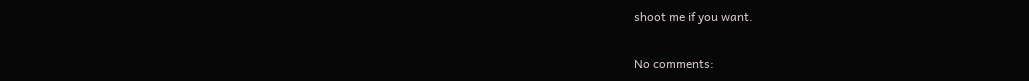shoot me if you want.

No comments: